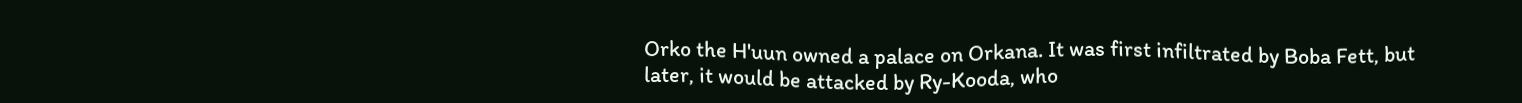Orko the H'uun owned a palace on Orkana. It was first infiltrated by Boba Fett, but later, it would be attacked by Ry-Kooda, who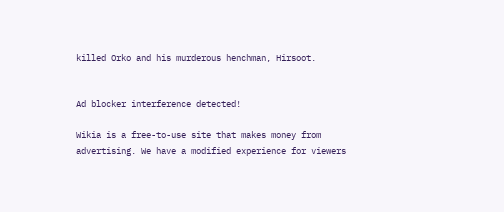killed Orko and his murderous henchman, Hirsoot.


Ad blocker interference detected!

Wikia is a free-to-use site that makes money from advertising. We have a modified experience for viewers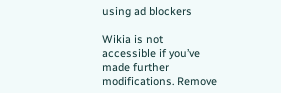using ad blockers

Wikia is not accessible if you’ve made further modifications. Remove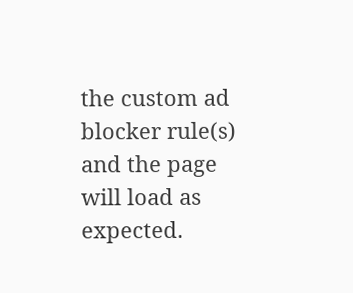the custom ad blocker rule(s) and the page will load as expected.